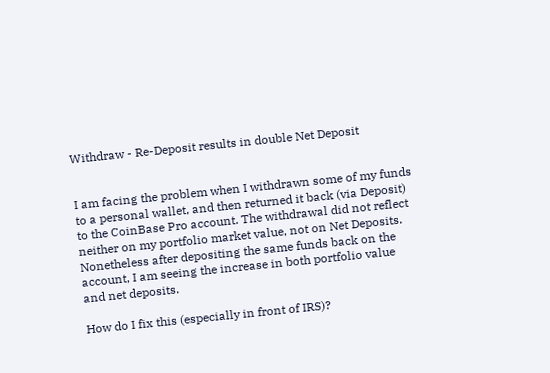Withdraw - Re-Deposit results in double Net Deposit


I am facing the problem when I withdrawn some of my funds to a personal wallet, and then returned it back (via Deposit) to the CoinBase Pro account. The withdrawal did not reflect neither on my portfolio market value, not on Net Deposits. Nonetheless after depositing the same funds back on the account, I am seeing the increase in both portfolio value and net deposits.

How do I fix this (especially in front of IRS)?